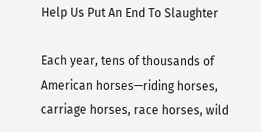Help Us Put An End To Slaughter

Each year, tens of thousands of American horses—riding horses, carriage horses, race horses, wild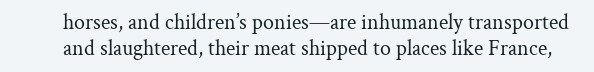horses, and children’s ponies—are inhumanely transported and slaughtered, their meat shipped to places like France,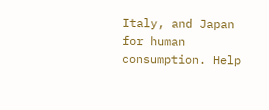Italy, and Japan for human consumption. Help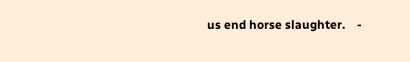us end horse slaughter.    -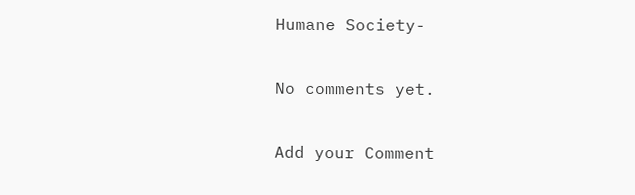Humane Society-

No comments yet.

Add your Comment